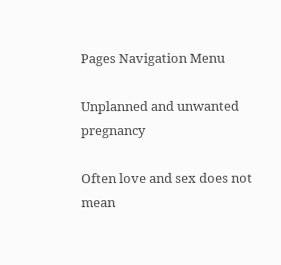Pages Navigation Menu

Unplanned and unwanted pregnancy

Often love and sex does not mean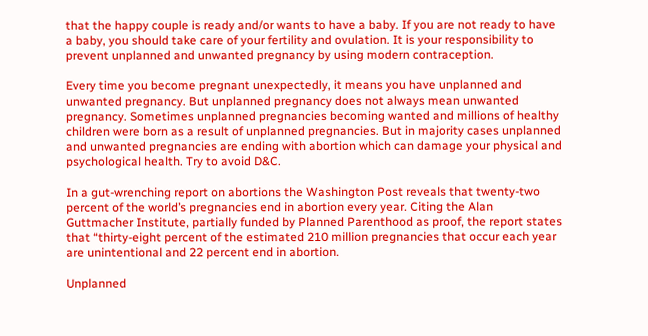that the happy couple is ready and/or wants to have a baby. If you are not ready to have a baby, you should take care of your fertility and ovulation. It is your responsibility to prevent unplanned and unwanted pregnancy by using modern contraception.

Every time you become pregnant unexpectedly, it means you have unplanned and unwanted pregnancy. But unplanned pregnancy does not always mean unwanted pregnancy. Sometimes unplanned pregnancies becoming wanted and millions of healthy children were born as a result of unplanned pregnancies. But in majority cases unplanned and unwanted pregnancies are ending with abortion which can damage your physical and psychological health. Try to avoid D&C.

In a gut-wrenching report on abortions the Washington Post reveals that twenty-two percent of the world’s pregnancies end in abortion every year. Citing the Alan Guttmacher Institute, partially funded by Planned Parenthood as proof, the report states that “thirty-eight percent of the estimated 210 million pregnancies that occur each year are unintentional and 22 percent end in abortion.

Unplanned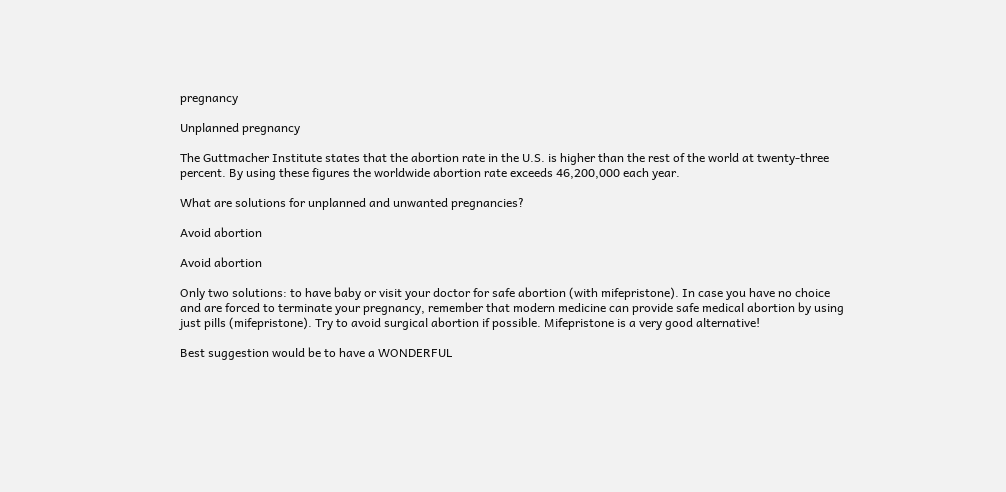pregnancy

Unplanned pregnancy

The Guttmacher Institute states that the abortion rate in the U.S. is higher than the rest of the world at twenty-three percent. By using these figures the worldwide abortion rate exceeds 46,200,000 each year.

What are solutions for unplanned and unwanted pregnancies?

Avoid abortion

Avoid abortion

Only two solutions: to have baby or visit your doctor for safe abortion (with mifepristone). In case you have no choice and are forced to terminate your pregnancy, remember that modern medicine can provide safe medical abortion by using just pills (mifepristone). Try to avoid surgical abortion if possible. Mifepristone is a very good alternative!

Best suggestion would be to have a WONDERFUL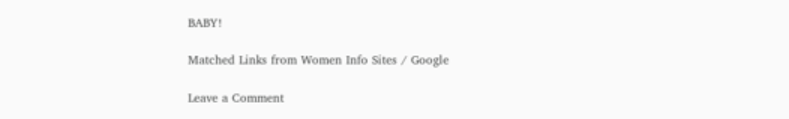BABY!

Matched Links from Women Info Sites / Google

Leave a Comment